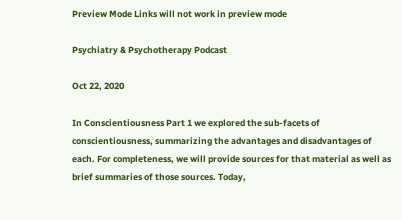Preview Mode Links will not work in preview mode

Psychiatry & Psychotherapy Podcast

Oct 22, 2020

In Conscientiousness Part 1 we explored the sub-facets of conscientiousness, summarizing the advantages and disadvantages of each. For completeness, we will provide sources for that material as well as brief summaries of those sources. Today,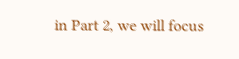in Part 2, we will focus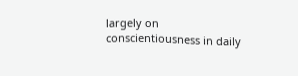largely on conscientiousness in daily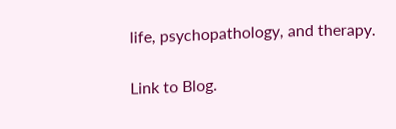life, psychopathology, and therapy.

Link to Blog.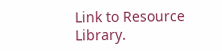Link to Resource Library.